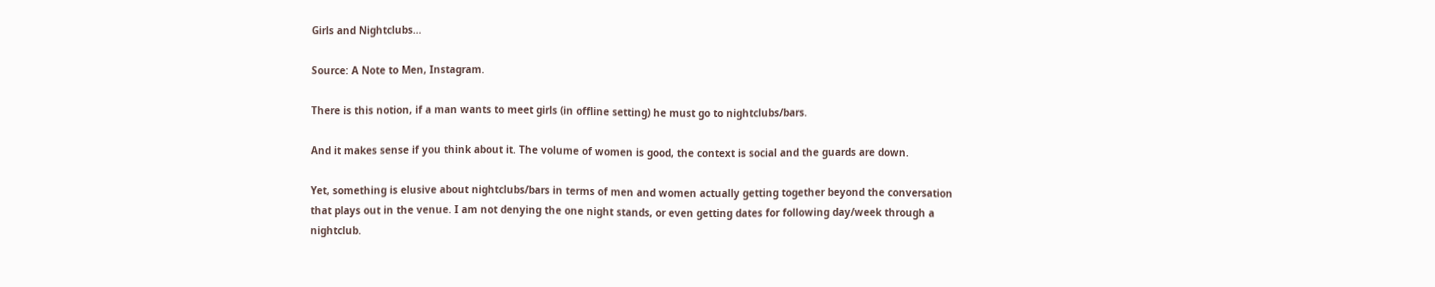Girls and Nightclubs…

Source: A Note to Men, Instagram.

There is this notion, if a man wants to meet girls (in offline setting) he must go to nightclubs/bars.

And it makes sense if you think about it. The volume of women is good, the context is social and the guards are down.

Yet, something is elusive about nightclubs/bars in terms of men and women actually getting together beyond the conversation that plays out in the venue. I am not denying the one night stands, or even getting dates for following day/week through a nightclub.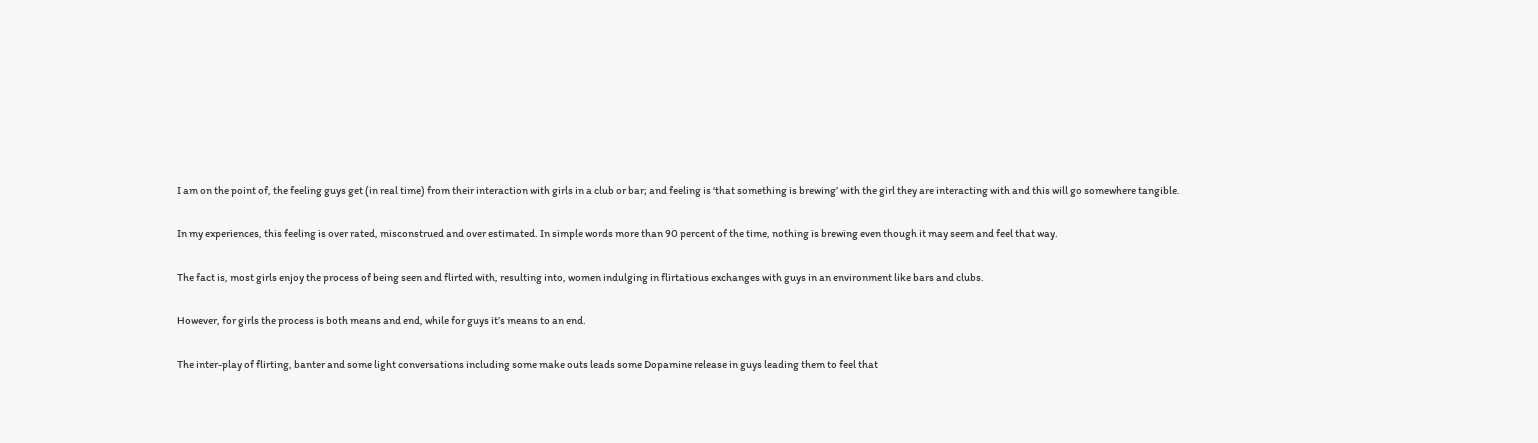I am on the point of, the feeling guys get (in real time) from their interaction with girls in a club or bar; and feeling is ‘that something is brewing’ with the girl they are interacting with and this will go somewhere tangible.

In my experiences, this feeling is over rated, misconstrued and over estimated. In simple words more than 90 percent of the time, nothing is brewing even though it may seem and feel that way.

The fact is, most girls enjoy the process of being seen and flirted with, resulting into, women indulging in flirtatious exchanges with guys in an environment like bars and clubs.

However, for girls the process is both means and end, while for guys it’s means to an end.

The inter-play of flirting, banter and some light conversations including some make outs leads some Dopamine release in guys leading them to feel that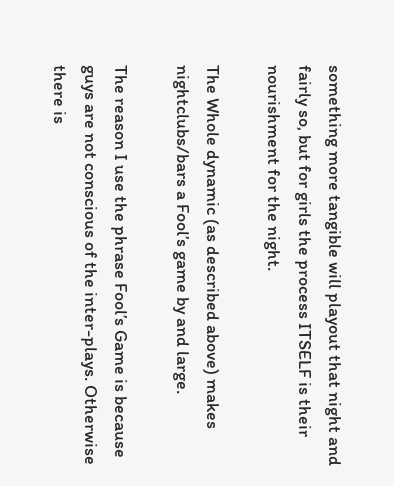something more tangible will playout that night and fairly so, but for girls the process ITSELF is their nourishment for the night.

The Whole dynamic (as described above) makes nightclubs/bars a Fool’s game by and large.

The reason I use the phrase Fool’s Game is because guys are not conscious of the inter-plays. Otherwise there is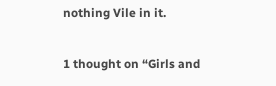nothing Vile in it.

1 thought on “Girls and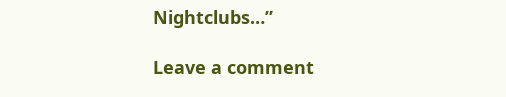Nightclubs…”

Leave a comment